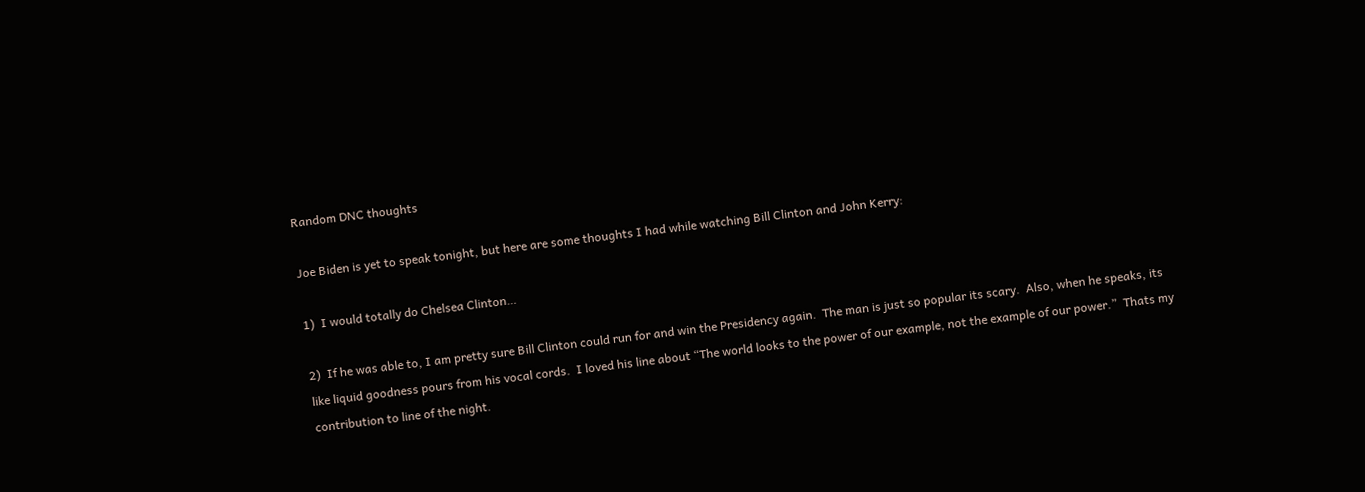Random DNC thoughts

Joe Biden is yet to speak tonight, but here are some thoughts I had while watching Bill Clinton and John Kerry:

1)  I would totally do Chelsea Clinton…

2)  If he was able to, I am pretty sure Bill Clinton could run for and win the Presidency again.  The man is just so popular its scary.  Also, when he speaks, its like liquid goodness pours from his vocal cords.  I loved his line about “The world looks to the power of our example, not the example of our power.”  Thats my contribution to line of the night.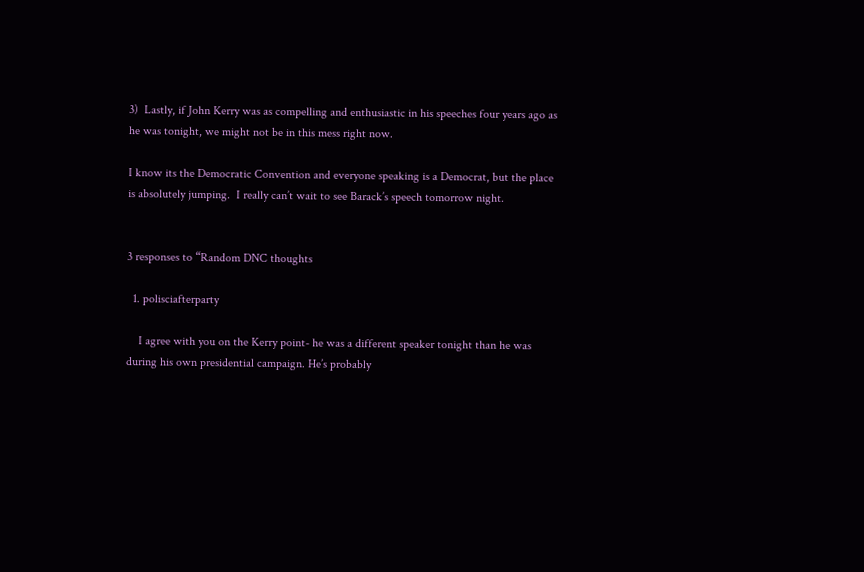3)  Lastly, if John Kerry was as compelling and enthusiastic in his speeches four years ago as he was tonight, we might not be in this mess right now.

I know its the Democratic Convention and everyone speaking is a Democrat, but the place is absolutely jumping.  I really can’t wait to see Barack’s speech tomorrow night.


3 responses to “Random DNC thoughts

  1. polisciafterparty

    I agree with you on the Kerry point- he was a different speaker tonight than he was during his own presidential campaign. He’s probably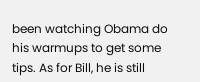been watching Obama do his warmups to get some tips. As for Bill, he is still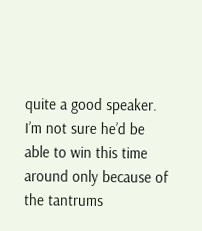quite a good speaker. I’m not sure he’d be able to win this time around only because of the tantrums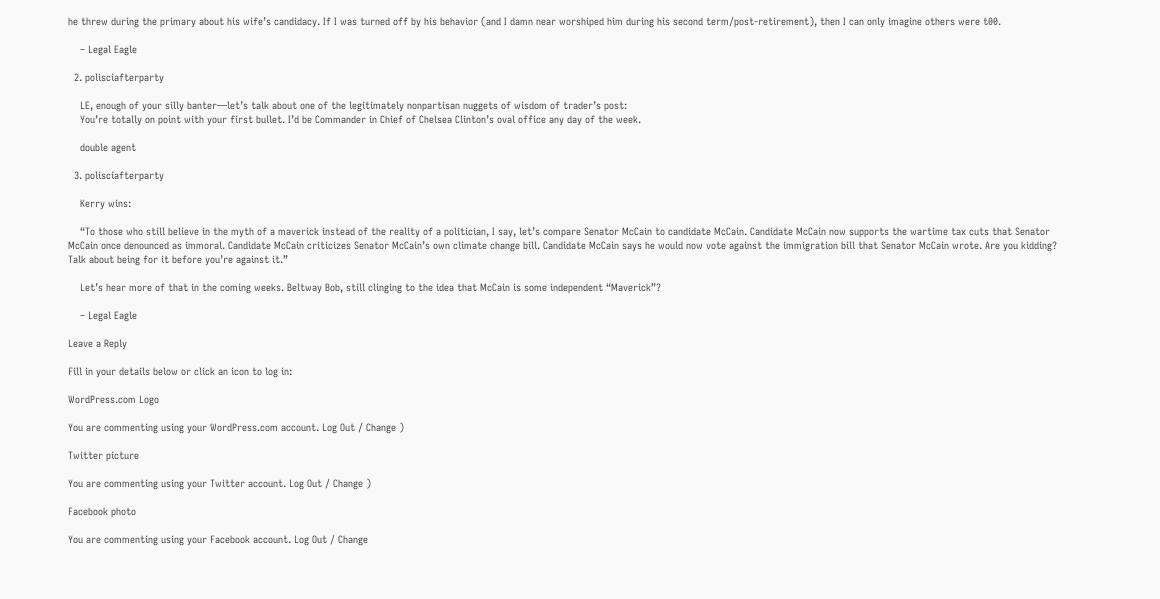he threw during the primary about his wife’s candidacy. If I was turned off by his behavior (and I damn near worshiped him during his second term/post-retirement), then I can only imagine others were t00.

    – Legal Eagle

  2. polisciafterparty

    LE, enough of your silly banter—let’s talk about one of the legitimately nonpartisan nuggets of wisdom of trader’s post:
    You’re totally on point with your first bullet. I’d be Commander in Chief of Chelsea Clinton’s oval office any day of the week.

    double agent

  3. polisciafterparty

    Kerry wins:

    “To those who still believe in the myth of a maverick instead of the reality of a politician, I say, let’s compare Senator McCain to candidate McCain. Candidate McCain now supports the wartime tax cuts that Senator McCain once denounced as immoral. Candidate McCain criticizes Senator McCain’s own climate change bill. Candidate McCain says he would now vote against the immigration bill that Senator McCain wrote. Are you kidding? Talk about being for it before you’re against it.”

    Let’s hear more of that in the coming weeks. Beltway Bob, still clinging to the idea that McCain is some independent “Maverick”?

    – Legal Eagle

Leave a Reply

Fill in your details below or click an icon to log in:

WordPress.com Logo

You are commenting using your WordPress.com account. Log Out / Change )

Twitter picture

You are commenting using your Twitter account. Log Out / Change )

Facebook photo

You are commenting using your Facebook account. Log Out / Change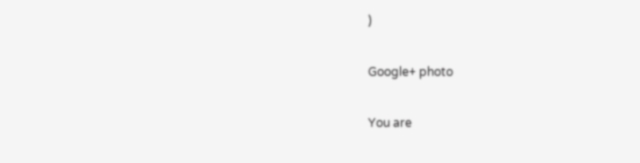)

Google+ photo

You are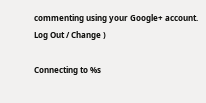commenting using your Google+ account. Log Out / Change )

Connecting to %s